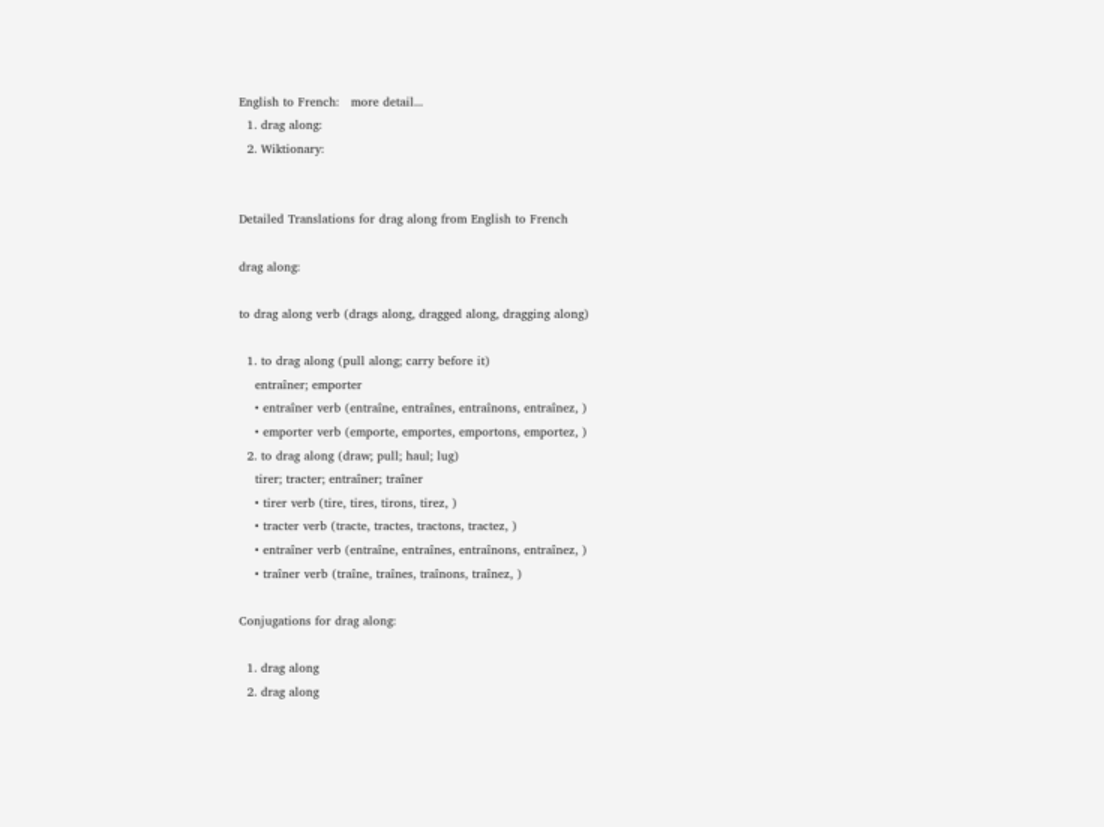English to French:   more detail...
  1. drag along:
  2. Wiktionary:


Detailed Translations for drag along from English to French

drag along:

to drag along verb (drags along, dragged along, dragging along)

  1. to drag along (pull along; carry before it)
    entraîner; emporter
    • entraîner verb (entraîne, entraînes, entraînons, entraînez, )
    • emporter verb (emporte, emportes, emportons, emportez, )
  2. to drag along (draw; pull; haul; lug)
    tirer; tracter; entraîner; traîner
    • tirer verb (tire, tires, tirons, tirez, )
    • tracter verb (tracte, tractes, tractons, tractez, )
    • entraîner verb (entraîne, entraînes, entraînons, entraînez, )
    • traîner verb (traîne, traînes, traînons, traînez, )

Conjugations for drag along:

  1. drag along
  2. drag along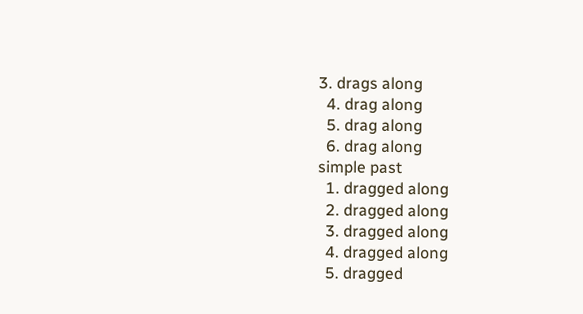3. drags along
  4. drag along
  5. drag along
  6. drag along
simple past
  1. dragged along
  2. dragged along
  3. dragged along
  4. dragged along
  5. dragged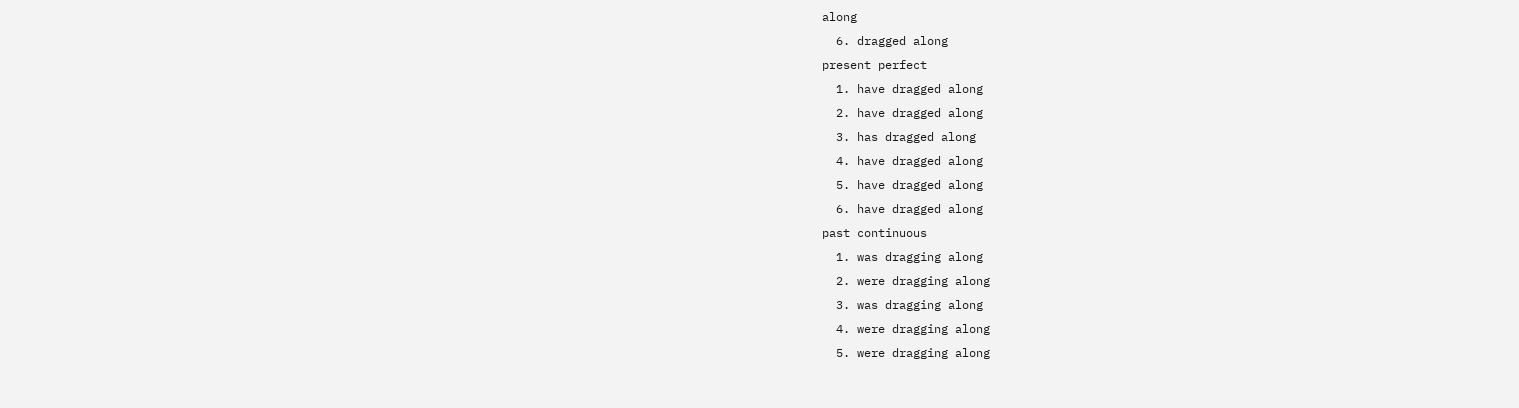along
  6. dragged along
present perfect
  1. have dragged along
  2. have dragged along
  3. has dragged along
  4. have dragged along
  5. have dragged along
  6. have dragged along
past continuous
  1. was dragging along
  2. were dragging along
  3. was dragging along
  4. were dragging along
  5. were dragging along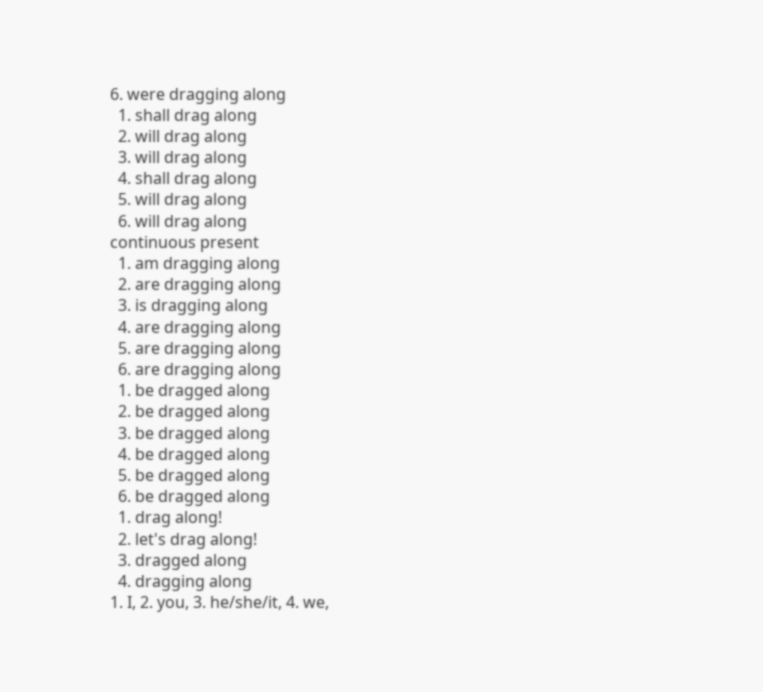6. were dragging along
  1. shall drag along
  2. will drag along
  3. will drag along
  4. shall drag along
  5. will drag along
  6. will drag along
continuous present
  1. am dragging along
  2. are dragging along
  3. is dragging along
  4. are dragging along
  5. are dragging along
  6. are dragging along
  1. be dragged along
  2. be dragged along
  3. be dragged along
  4. be dragged along
  5. be dragged along
  6. be dragged along
  1. drag along!
  2. let's drag along!
  3. dragged along
  4. dragging along
1. I, 2. you, 3. he/she/it, 4. we,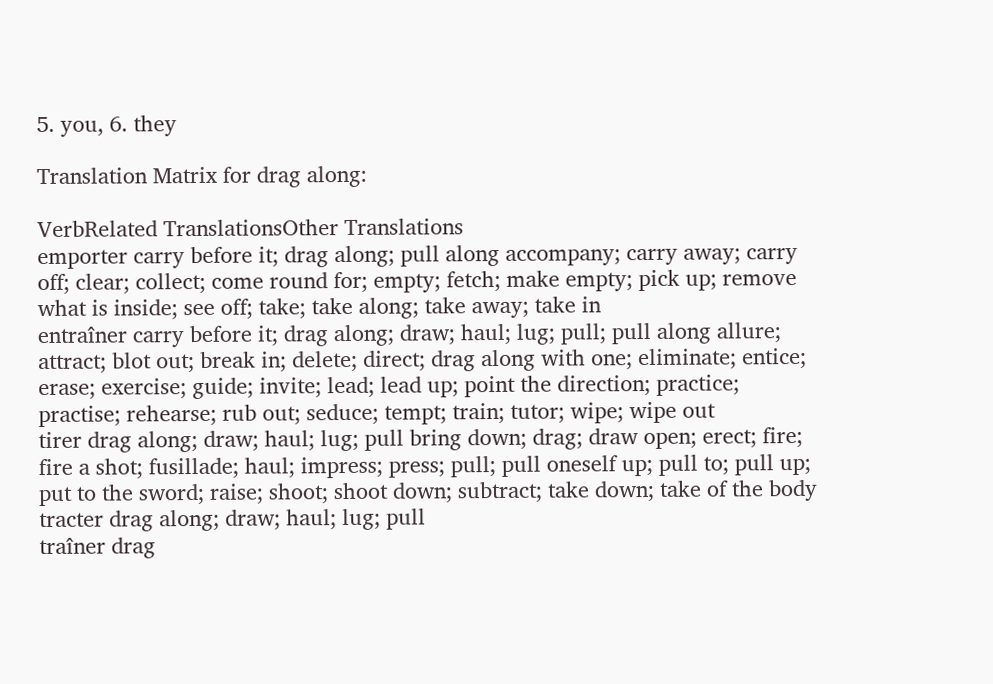5. you, 6. they

Translation Matrix for drag along:

VerbRelated TranslationsOther Translations
emporter carry before it; drag along; pull along accompany; carry away; carry off; clear; collect; come round for; empty; fetch; make empty; pick up; remove what is inside; see off; take; take along; take away; take in
entraîner carry before it; drag along; draw; haul; lug; pull; pull along allure; attract; blot out; break in; delete; direct; drag along with one; eliminate; entice; erase; exercise; guide; invite; lead; lead up; point the direction; practice; practise; rehearse; rub out; seduce; tempt; train; tutor; wipe; wipe out
tirer drag along; draw; haul; lug; pull bring down; drag; draw open; erect; fire; fire a shot; fusillade; haul; impress; press; pull; pull oneself up; pull to; pull up; put to the sword; raise; shoot; shoot down; subtract; take down; take of the body
tracter drag along; draw; haul; lug; pull
traîner drag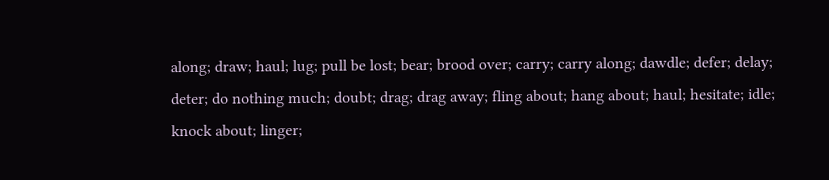along; draw; haul; lug; pull be lost; bear; brood over; carry; carry along; dawdle; defer; delay; deter; do nothing much; doubt; drag; drag away; fling about; hang about; haul; hesitate; idle; knock about; linger;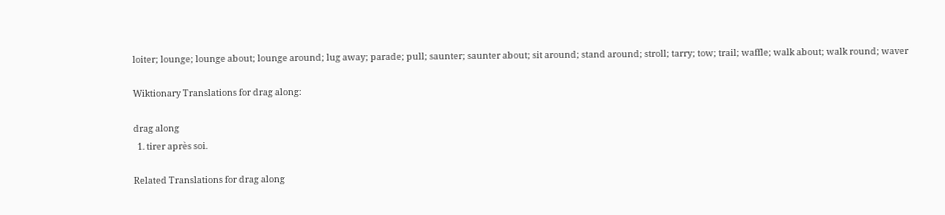loiter; lounge; lounge about; lounge around; lug away; parade; pull; saunter; saunter about; sit around; stand around; stroll; tarry; tow; trail; waffle; walk about; walk round; waver

Wiktionary Translations for drag along:

drag along
  1. tirer après soi.

Related Translations for drag along